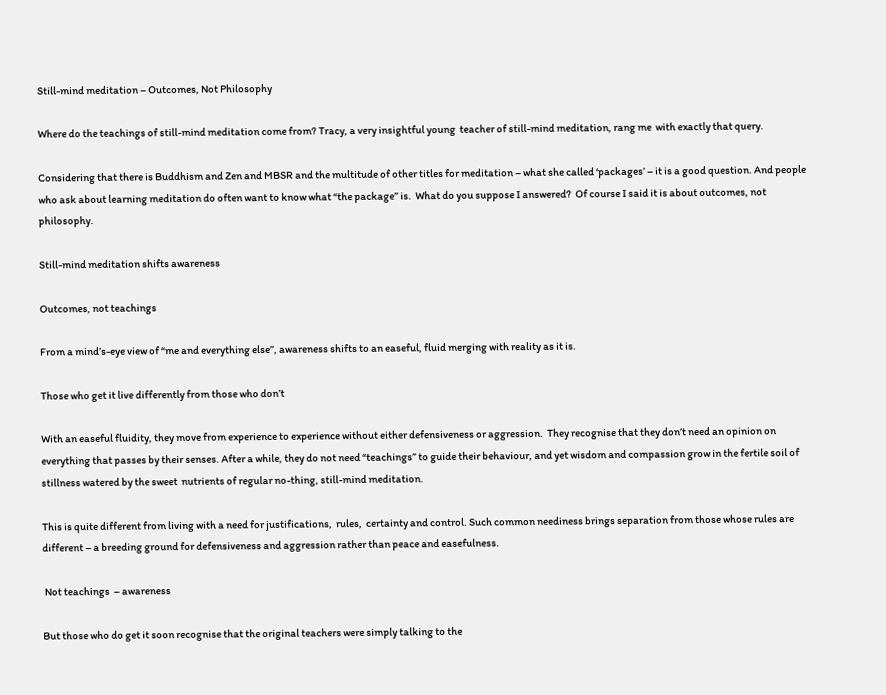Still-mind meditation – Outcomes, Not Philosophy

Where do the teachings of still-mind meditation come from? Tracy, a very insightful young  teacher of still-mind meditation, rang me  with exactly that query.

Considering that there is Buddhism and Zen and MBSR and the multitude of other titles for meditation – what she called ‘packages’ – it is a good question. And people who ask about learning meditation do often want to know what “the package” is.  What do you suppose I answered?  Of course I said it is about outcomes, not philosophy.

Still-mind meditation shifts awareness

Outcomes, not teachings

From a mind’s-eye view of “me and everything else”, awareness shifts to an easeful, fluid merging with reality as it is.

Those who get it live differently from those who don’t

With an easeful fluidity, they move from experience to experience without either defensiveness or aggression.  They recognise that they don’t need an opinion on everything that passes by their senses. After a while, they do not need “teachings” to guide their behaviour, and yet wisdom and compassion grow in the fertile soil of stillness watered by the sweet  nutrients of regular no-thing, still-mind meditation.

This is quite different from living with a need for justifications,  rules,  certainty and control. Such common neediness brings separation from those whose rules are different – a breeding ground for defensiveness and aggression rather than peace and easefulness.

 Not teachings  – awareness

But those who do get it soon recognise that the original teachers were simply talking to the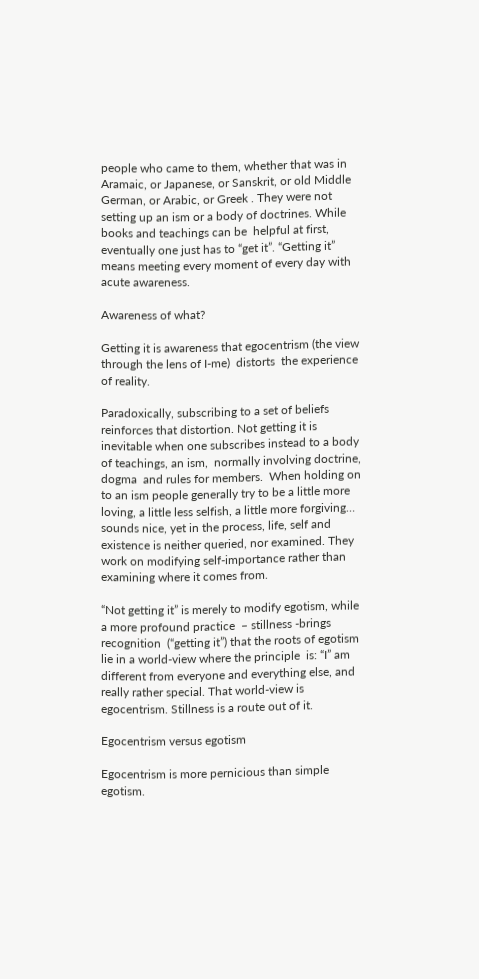people who came to them, whether that was in Aramaic, or Japanese, or Sanskrit, or old Middle German, or Arabic, or Greek . They were not setting up an ism or a body of doctrines. While books and teachings can be  helpful at first, eventually one just has to “get it”. “Getting it” means meeting every moment of every day with acute awareness.

Awareness of what?

Getting it is awareness that egocentrism (the view through the lens of I-me)  distorts  the experience of reality.

Paradoxically, subscribing to a set of beliefs reinforces that distortion. Not getting it is inevitable when one subscribes instead to a body of teachings, an ism,  normally involving doctrine, dogma  and rules for members.  When holding on to an ism people generally try to be a little more loving, a little less selfish, a little more forgiving… sounds nice, yet in the process, life, self and existence is neither queried, nor examined. They work on modifying self-importance rather than examining where it comes from.

“Not getting it” is merely to modify egotism, while a more profound practice  – stillness -brings recognition  (“getting it”) that the roots of egotism  lie in a world-view where the principle  is: “I” am different from everyone and everything else, and really rather special. That world-view is egocentrism. Stillness is a route out of it.

Egocentrism versus egotism

Egocentrism is more pernicious than simple egotism.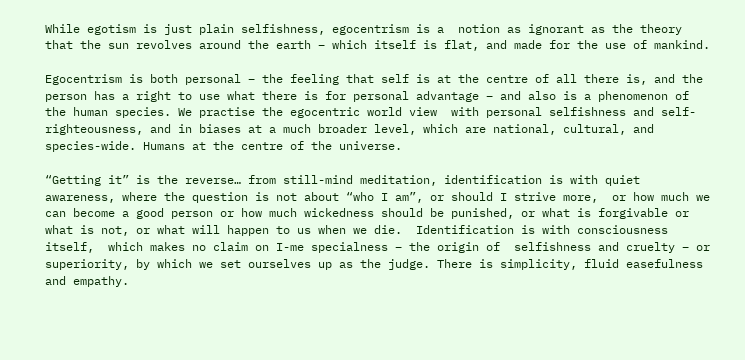While egotism is just plain selfishness, egocentrism is a  notion as ignorant as the theory that the sun revolves around the earth – which itself is flat, and made for the use of mankind.

Egocentrism is both personal – the feeling that self is at the centre of all there is, and the person has a right to use what there is for personal advantage – and also is a phenomenon of the human species. We practise the egocentric world view  with personal selfishness and self-righteousness, and in biases at a much broader level, which are national, cultural, and species-wide. Humans at the centre of the universe.

“Getting it” is the reverse… from still-mind meditation, identification is with quiet awareness, where the question is not about “who I am”, or should I strive more,  or how much we can become a good person or how much wickedness should be punished, or what is forgivable or what is not, or what will happen to us when we die.  Identification is with consciousness itself,  which makes no claim on I-me specialness – the origin of  selfishness and cruelty – or superiority, by which we set ourselves up as the judge. There is simplicity, fluid easefulness and empathy.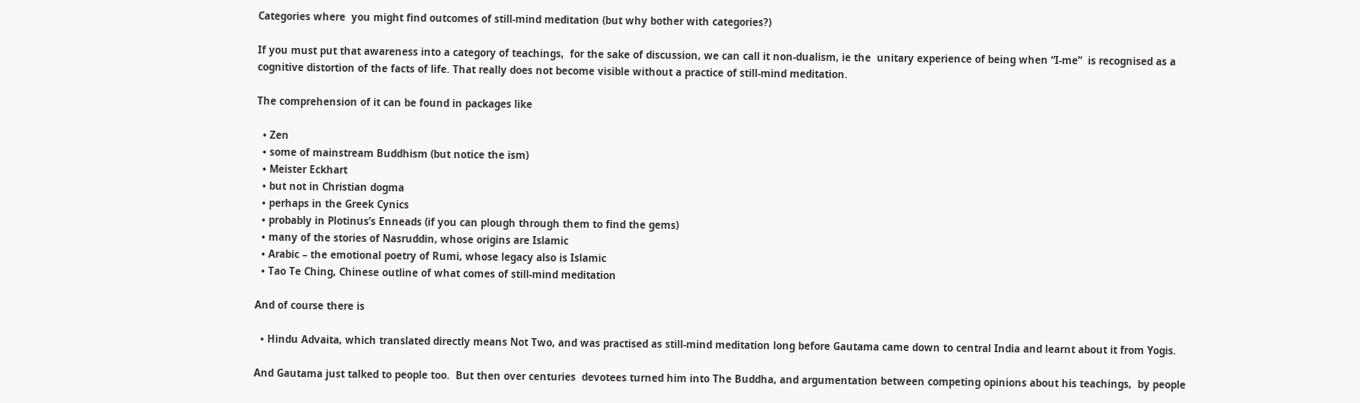Categories where  you might find outcomes of still-mind meditation (but why bother with categories?)

If you must put that awareness into a category of teachings,  for the sake of discussion, we can call it non-dualism, ie the  unitary experience of being when “I-me”  is recognised as a cognitive distortion of the facts of life. That really does not become visible without a practice of still-mind meditation.

The comprehension of it can be found in packages like

  • Zen
  • some of mainstream Buddhism (but notice the ism)
  • Meister Eckhart
  • but not in Christian dogma
  • perhaps in the Greek Cynics
  • probably in Plotinus’s Enneads (if you can plough through them to find the gems)
  • many of the stories of Nasruddin, whose origins are Islamic
  • Arabic – the emotional poetry of Rumi, whose legacy also is Islamic
  • Tao Te Ching, Chinese outline of what comes of still-mind meditation

And of course there is

  • Hindu Advaita, which translated directly means Not Two, and was practised as still-mind meditation long before Gautama came down to central India and learnt about it from Yogis.

And Gautama just talked to people too.  But then over centuries  devotees turned him into The Buddha, and argumentation between competing opinions about his teachings,  by people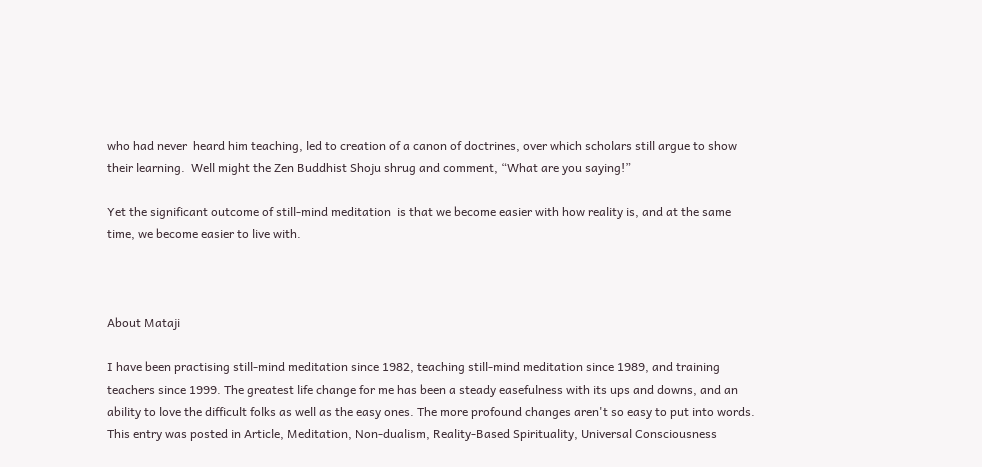who had never  heard him teaching, led to creation of a canon of doctrines, over which scholars still argue to show their learning.  Well might the Zen Buddhist Shoju shrug and comment, “What are you saying!”

Yet the significant outcome of still-mind meditation  is that we become easier with how reality is, and at the same time, we become easier to live with.



About Mataji

I have been practising still-mind meditation since 1982, teaching still-mind meditation since 1989, and training teachers since 1999. The greatest life change for me has been a steady easefulness with its ups and downs, and an ability to love the difficult folks as well as the easy ones. The more profound changes aren't so easy to put into words.
This entry was posted in Article, Meditation, Non-dualism, Reality-Based Spirituality, Universal Consciousness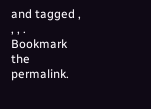and tagged , , , . Bookmark the permalink.